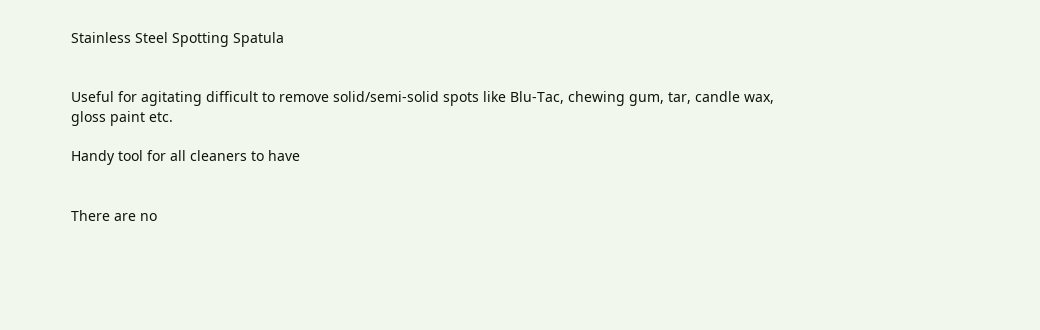Stainless Steel Spotting Spatula


Useful for agitating difficult to remove solid/semi-solid spots like Blu-Tac, chewing gum, tar, candle wax, gloss paint etc.

Handy tool for all cleaners to have


There are no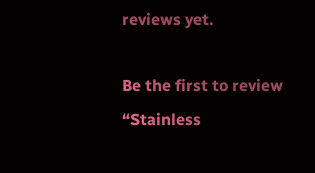reviews yet.

Be the first to review “Stainless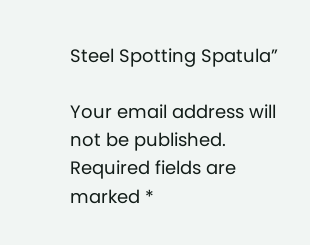Steel Spotting Spatula”

Your email address will not be published. Required fields are marked *